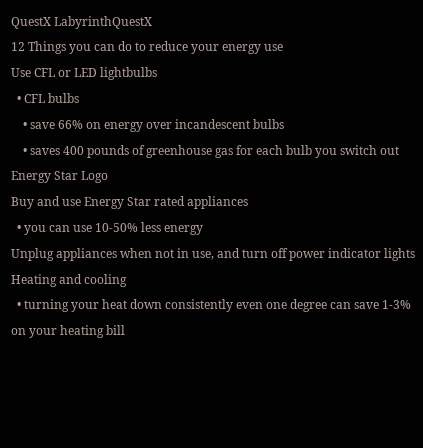QuestX LabyrinthQuestX
12 Things you can do to reduce your energy use
Use CFL or LED lightbulbs
  • CFL bulbs
    • save 66% on energy over incandescent bulbs
    • saves 400 pounds of greenhouse gas for each bulb you switch out
Energy Star Logo
Buy and use Energy Star rated appliances
  • you can use 10-50% less energy
Unplug appliances when not in use, and turn off power indicator lights
Heating and cooling
  • turning your heat down consistently even one degree can save 1-3% on your heating bill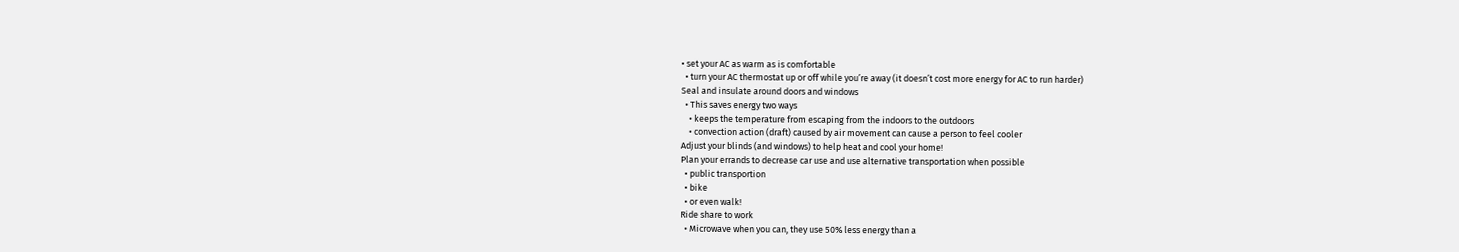• set your AC as warm as is comfortable
  • turn your AC thermostat up or off while you’re away (it doesn’t cost more energy for AC to run harder)
Seal and insulate around doors and windows
  • This saves energy two ways
    • keeps the temperature from escaping from the indoors to the outdoors
    • convection action (draft) caused by air movement can cause a person to feel cooler
Adjust your blinds (and windows) to help heat and cool your home!
Plan your errands to decrease car use and use alternative transportation when possible
  • public transportion
  • bike
  • or even walk!
Ride share to work
  • Microwave when you can, they use 50% less energy than a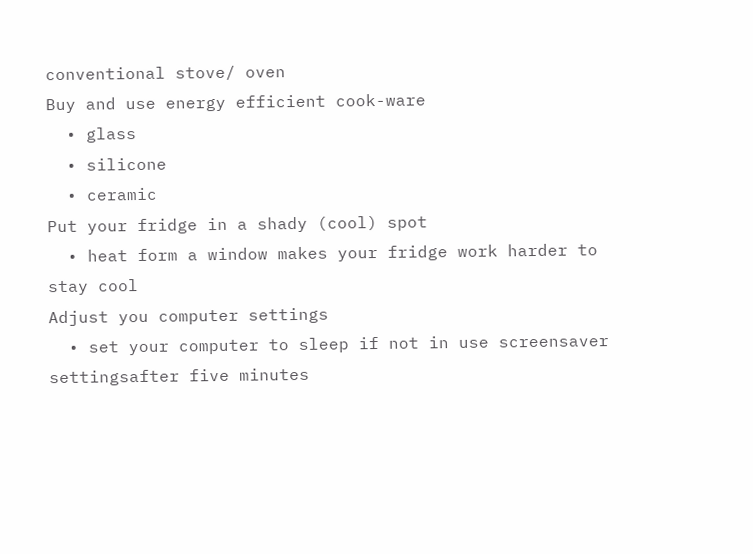conventional stove/ oven
Buy and use energy efficient cook-ware
  • glass
  • silicone
  • ceramic
Put your fridge in a shady (cool) spot
  • heat form a window makes your fridge work harder to stay cool
Adjust you computer settings
  • set your computer to sleep if not in use screensaver settingsafter five minutes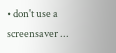• don't use a screensaver ...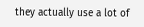they actually use a lot of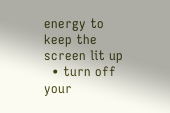energy to keep the screen lit up
  • turn off your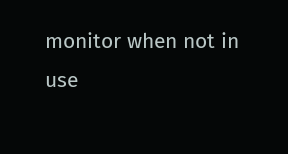monitor when not in use